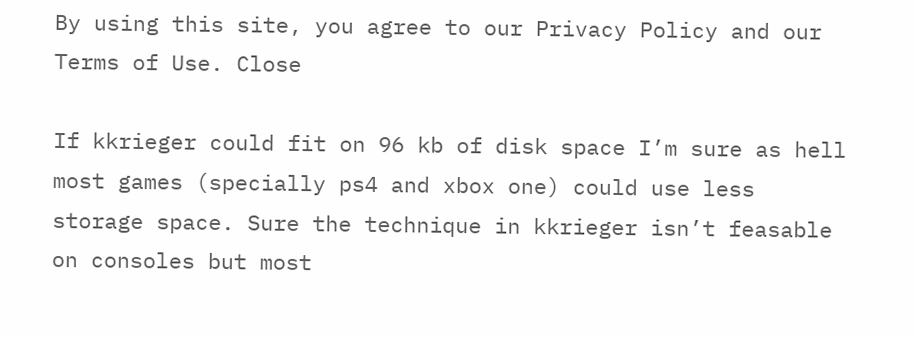By using this site, you agree to our Privacy Policy and our Terms of Use. Close

If kkrieger could fit on 96 kb of disk space I’m sure as hell most games (specially ps4 and xbox one) could use less storage space. Sure the technique in kkrieger isn’t feasable on consoles but most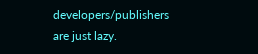developers/publishers are just lazy.